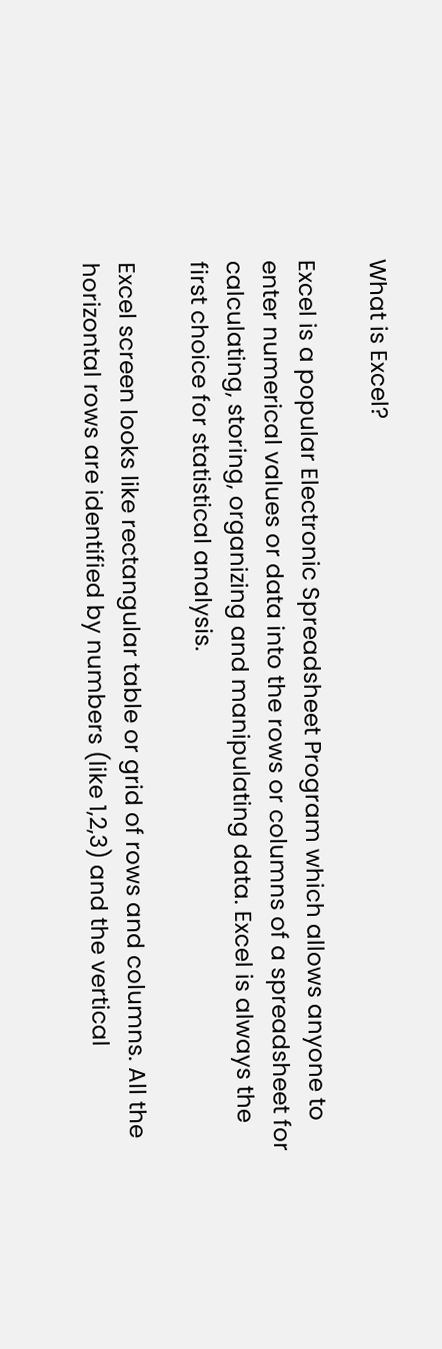What is Excel?

Excel is a popular Electronic Spreadsheet Program which allows anyone to enter numerical values or data into the rows or columns of a spreadsheet for calculating, storing, organizing and manipulating data. Excel is always the first choice for statistical analysis.

Excel screen looks like rectangular table or grid of rows and columns. All the horizontal rows are identified by numbers (like 1,2,3) and the vertical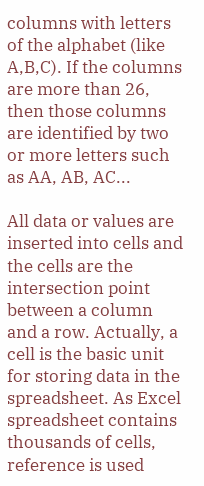columns with letters of the alphabet (like A,B,C). If the columns are more than 26, then those columns are identified by two or more letters such as AA, AB, AC...

All data or values are inserted into cells and the cells are the intersection point between a column and a row. Actually, a cell is the basic unit for storing data in the spreadsheet. As Excel spreadsheet contains thousands of cells, reference is used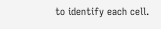to identify each cell.